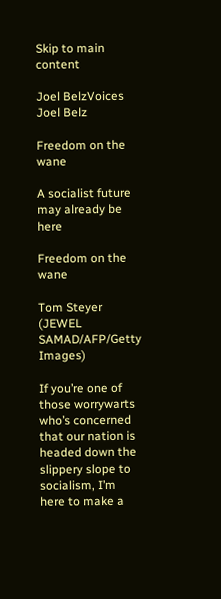Skip to main content

Joel BelzVoices Joel Belz

Freedom on the wane

A socialist future may already be here

Freedom on the wane

Tom Steyer (JEWEL SAMAD/AFP/Getty Images)

If you’re one of those worrywarts who’s concerned that our nation is headed down the slippery slope to socialism, I’m here to make a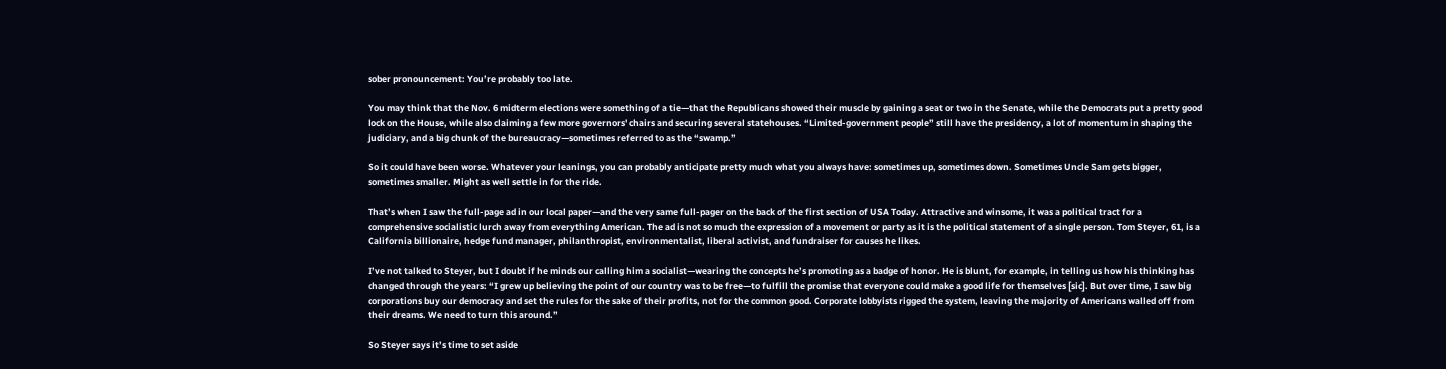sober pronouncement: You’re probably too late.

You may think that the Nov. 6 midterm elections were something of a tie—that the Republicans showed their muscle by gaining a seat or two in the Senate, while the Democrats put a pretty good lock on the House, while also claiming a few more governors' chairs and securing several statehouses. “Limited-government people” still have the presidency, a lot of momentum in shaping the judiciary, and a big chunk of the bureaucracy—sometimes referred to as the “swamp.”

So it could have been worse. Whatever your leanings, you can probably anticipate pretty much what you always have: sometimes up, sometimes down. Sometimes Uncle Sam gets bigger, sometimes smaller. Might as well settle in for the ride.

That’s when I saw the full-page ad in our local paper—and the very same full-pager on the back of the first section of USA Today. Attractive and winsome, it was a political tract for a comprehensive socialistic lurch away from everything American. The ad is not so much the expression of a movement or party as it is the political statement of a single person. Tom Steyer, 61, is a California billionaire, hedge fund manager, philanthropist, environmentalist, liberal activist, and fundraiser for causes he likes.

I’ve not talked to Steyer, but I doubt if he minds our calling him a socialist—wearing the concepts he’s promoting as a badge of honor. He is blunt, for example, in telling us how his thinking has changed through the years: “I grew up believing the point of our country was to be free—to fulfill the promise that everyone could make a good life for themselves [sic]. But over time, I saw big corporations buy our democracy and set the rules for the sake of their profits, not for the common good. Corporate lobbyists rigged the system, leaving the majority of Americans walled off from their dreams. We need to turn this around.”

So Steyer says it’s time to set aside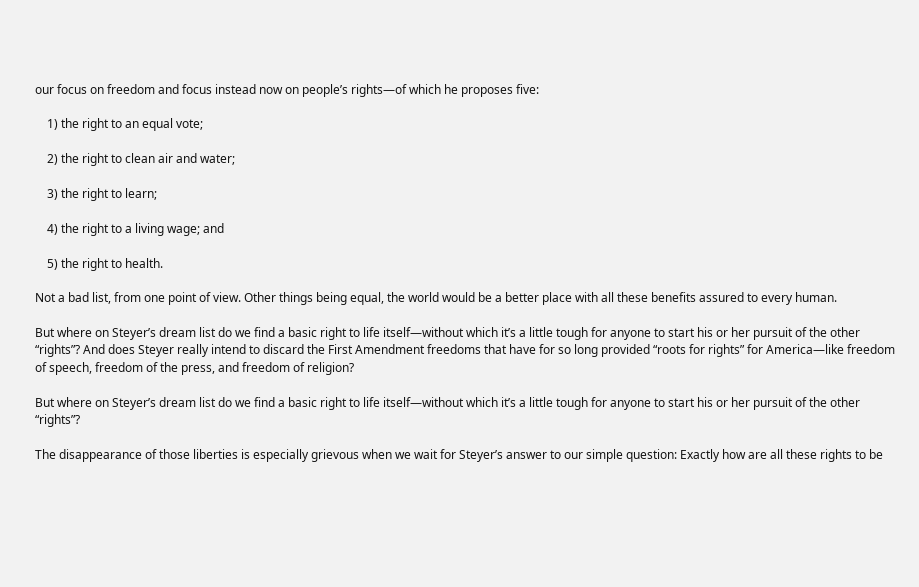our focus on freedom and focus instead now on people’s rights—of which he proposes five:

    1) the right to an equal vote;

    2) the right to clean air and water;

    3) the right to learn;

    4) the right to a living wage; and

    5) the right to health.

Not a bad list, from one point of view. Other things being equal, the world would be a better place with all these benefits assured to every human.

But where on Steyer’s dream list do we find a basic right to life itself—without which it’s a little tough for anyone to start his or her pursuit of the other “rights”? And does Steyer really intend to discard the First Amendment freedoms that have for so long provided “roots for rights” for America—like freedom of speech, freedom of the press, and freedom of religion?

But where on Steyer’s dream list do we find a basic right to life itself—without which it’s a little tough for anyone to start his or her pursuit of the other “rights”?

The disappearance of those liberties is especially grievous when we wait for Steyer’s answer to our simple question: Exactly how are all these rights to be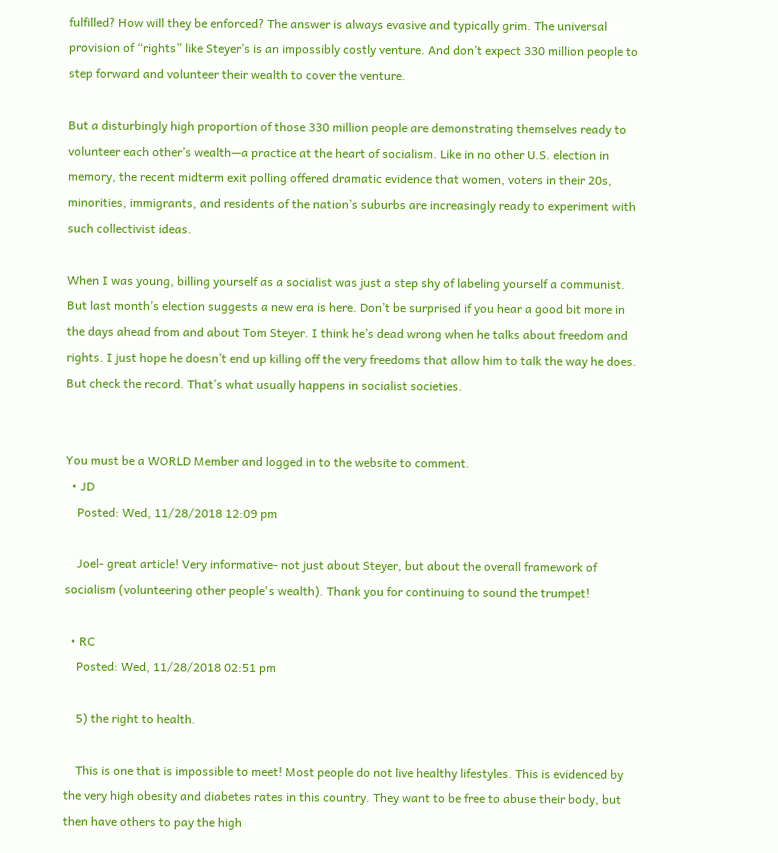fulfilled? How will they be enforced? The answer is always evasive and typically grim. The universal provision of “rights” like Steyer’s is an impossibly costly venture. And don’t expect 330 million people to step forward and volunteer their wealth to cover the venture.

But a disturbingly high proportion of those 330 million people are demonstrating themselves ready to volunteer each other’s wealth—a practice at the heart of socialism. Like in no other U.S. election in memory, the recent midterm exit polling offered dramatic evidence that women, voters in their 20s, minorities, immigrants, and residents of the nation’s suburbs are increasingly ready to experiment with such collectivist ideas.

When I was young, billing yourself as a socialist was just a step shy of labeling yourself a communist. But last month’s election suggests a new era is here. Don’t be surprised if you hear a good bit more in the days ahead from and about Tom Steyer. I think he’s dead wrong when he talks about freedom and rights. I just hope he doesn’t end up killing off the very freedoms that allow him to talk the way he does. But check the record. That’s what usually happens in socialist societies.


You must be a WORLD Member and logged in to the website to comment.
  • JD
    Posted: Wed, 11/28/2018 12:09 pm

    Joel- great article! Very informative- not just about Steyer, but about the overall framework of socialism (volunteering other people's wealth). Thank you for continuing to sound the trumpet!

  • RC
    Posted: Wed, 11/28/2018 02:51 pm

    5) the right to health.

    This is one that is impossible to meet! Most people do not live healthy lifestyles. This is evidenced by the very high obesity and diabetes rates in this country. They want to be free to abuse their body, but then have others to pay the high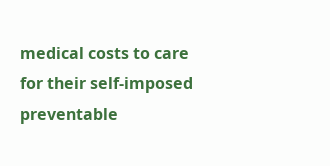medical costs to care for their self-imposed preventable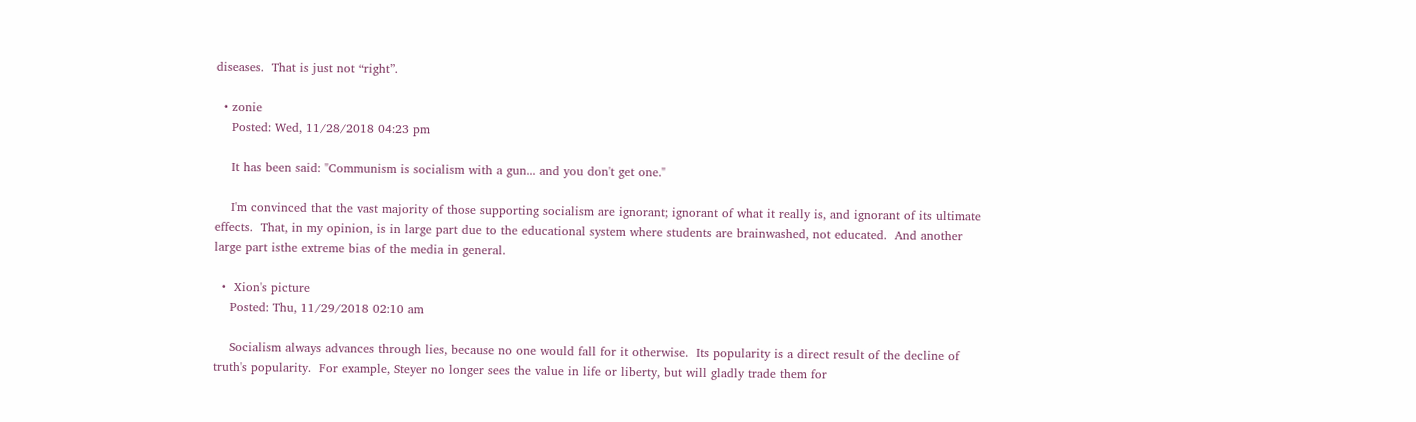diseases.  That is just not “right”.

  • zonie
    Posted: Wed, 11/28/2018 04:23 pm

    It has been said: "Communism is socialism with a gun... and you don't get one."

    I'm convinced that the vast majority of those supporting socialism are ignorant; ignorant of what it really is, and ignorant of its ultimate effects.  That, in my opinion, is in large part due to the educational system where students are brainwashed, not educated.  And another large part isthe extreme bias of the media in general.

  •  Xion's picture
    Posted: Thu, 11/29/2018 02:10 am

    Socialism always advances through lies, because no one would fall for it otherwise.  Its popularity is a direct result of the decline of truth's popularity.  For example, Steyer no longer sees the value in life or liberty, but will gladly trade them for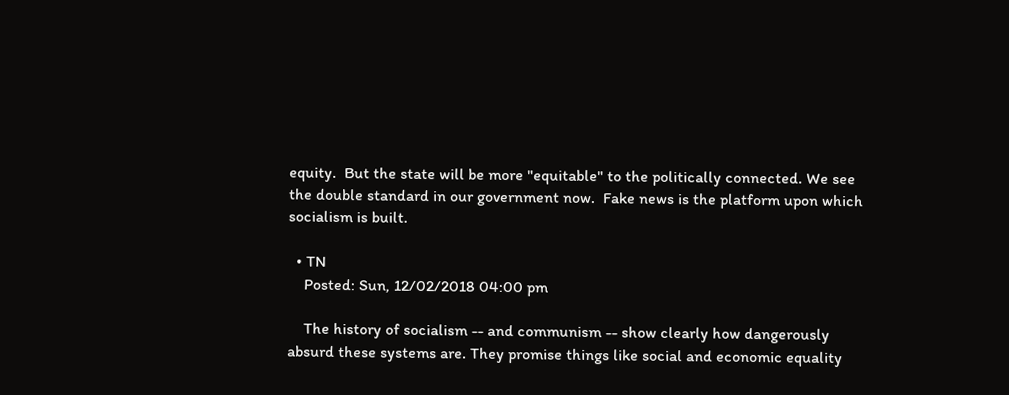equity.  But the state will be more "equitable" to the politically connected. We see the double standard in our government now.  Fake news is the platform upon which socialism is built.

  • TN
    Posted: Sun, 12/02/2018 04:00 pm

    The history of socialism -- and communism -- show clearly how dangerously absurd these systems are. They promise things like social and economic equality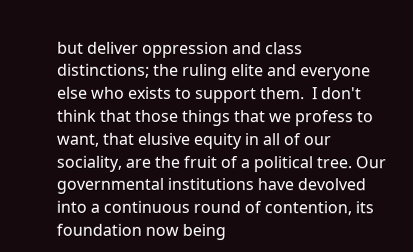but deliver oppression and class distinctions; the ruling elite and everyone else who exists to support them.  I don't think that those things that we profess to want, that elusive equity in all of our sociality, are the fruit of a political tree. Our governmental institutions have devolved into a continuous round of contention, its foundation now being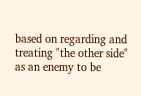based on regarding and treating "the other side" as an enemy to be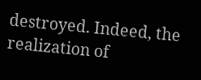destroyed. Indeed, the realization of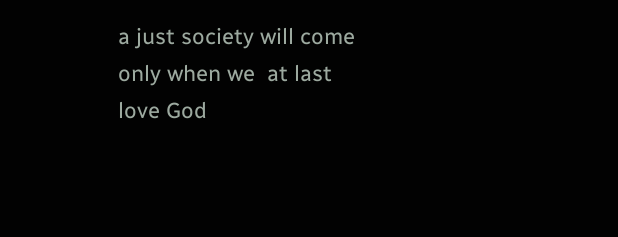a just society will come only when we  at last love God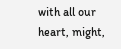with all our heart, might,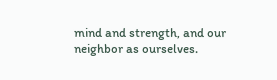mind and strength, and our neighbor as ourselves.